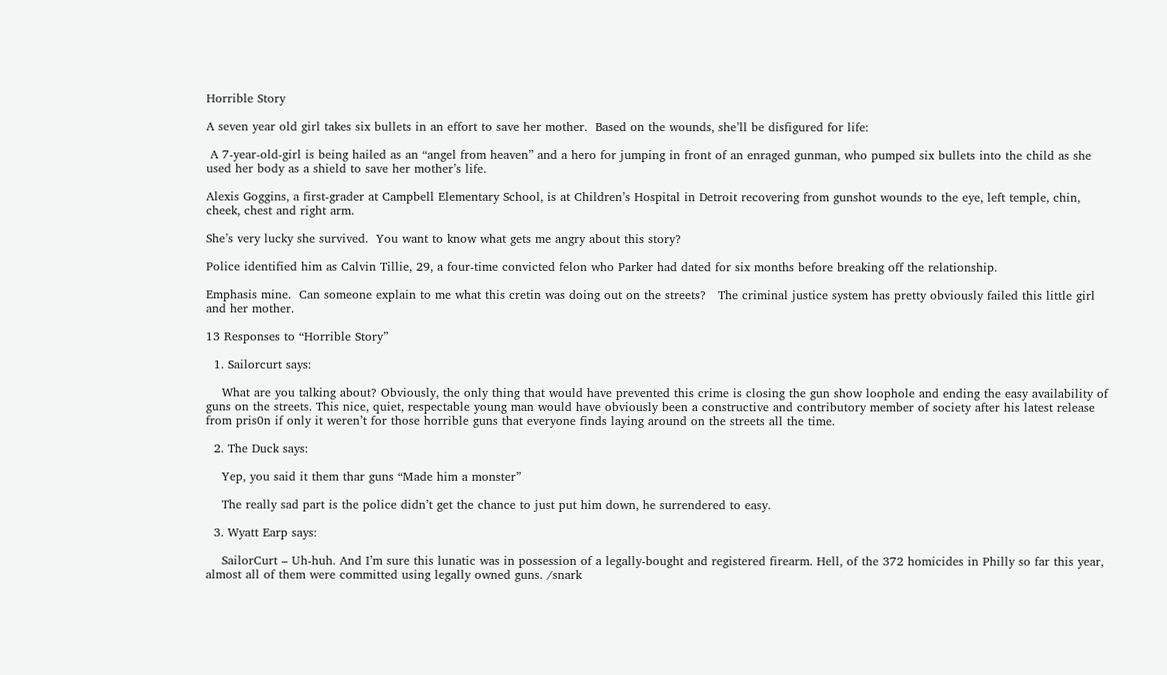Horrible Story

A seven year old girl takes six bullets in an effort to save her mother.  Based on the wounds, she’ll be disfigured for life:

 A 7-year-old-girl is being hailed as an “angel from heaven” and a hero for jumping in front of an enraged gunman, who pumped six bullets into the child as she used her body as a shield to save her mother’s life.

Alexis Goggins, a first-grader at Campbell Elementary School, is at Children’s Hospital in Detroit recovering from gunshot wounds to the eye, left temple, chin, cheek, chest and right arm.

She’s very lucky she survived.  You want to know what gets me angry about this story?

Police identified him as Calvin Tillie, 29, a four-time convicted felon who Parker had dated for six months before breaking off the relationship.

Emphasis mine.  Can someone explain to me what this cretin was doing out on the streets?   The criminal justice system has pretty obviously failed this little girl and her mother.

13 Responses to “Horrible Story”

  1. Sailorcurt says:

    What are you talking about? Obviously, the only thing that would have prevented this crime is closing the gun show loophole and ending the easy availability of guns on the streets. This nice, quiet, respectable young man would have obviously been a constructive and contributory member of society after his latest release from pris0n if only it weren’t for those horrible guns that everyone finds laying around on the streets all the time.

  2. The Duck says:

    Yep, you said it them thar guns “Made him a monster”

    The really sad part is the police didn’t get the chance to just put him down, he surrendered to easy.

  3. Wyatt Earp says:

    SailorCurt – Uh-huh. And I’m sure this lunatic was in possession of a legally-bought and registered firearm. Hell, of the 372 homicides in Philly so far this year, almost all of them were committed using legally owned guns. /snark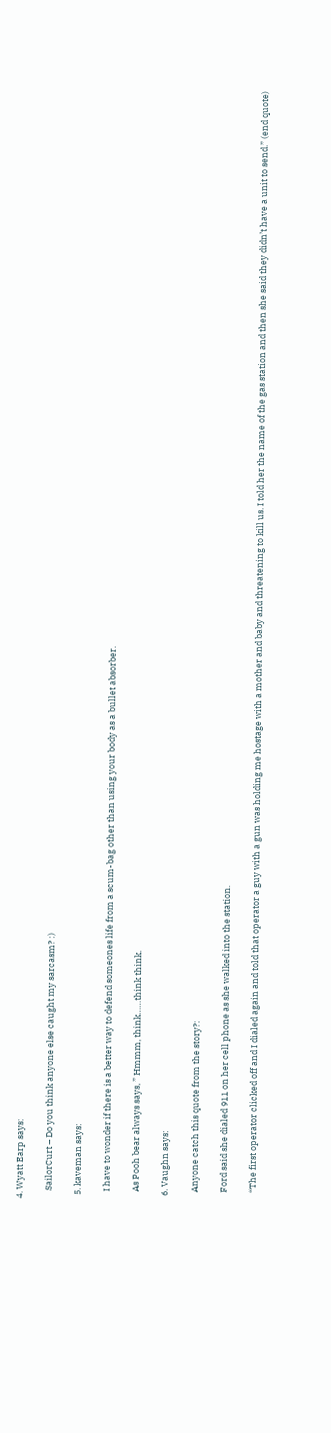4. Wyatt Earp says:

    SailorCurt – Do you think anyone else caught my sarcasm? :)

  5. kaveman says:

    I have to wonder if there is a better way to defend someones life from a scum-bag other than using your body as a bullet absorber.

    As Pooh bear always says, ” Hmmm, think……think think.

  6. Vaughn says:

    Anyone catch this quote from the story?:

    Ford said she dialed 911 on her cell phone as she walked into the station.

    “The first operator clicked off and I dialed again and told that operator a guy with a gun was holding me hostage with a mother and baby and threatening to kill us. I told her the name of the gas station and then she said they didn’t have a unit to send.” (end quote)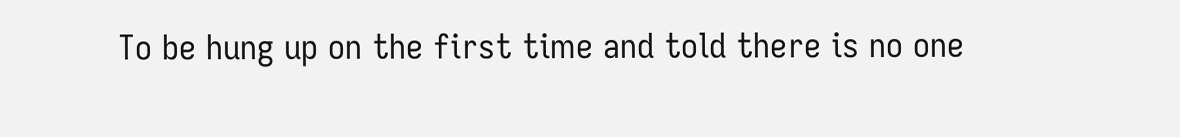To be hung up on the first time and told there is no one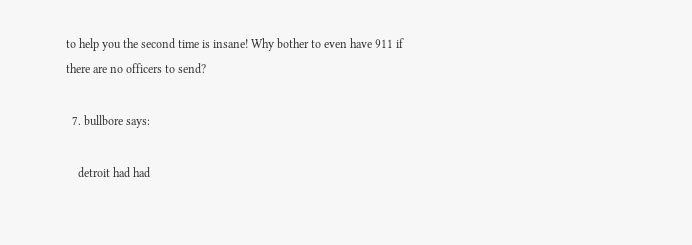to help you the second time is insane! Why bother to even have 911 if there are no officers to send?

  7. bullbore says:

    detroit had had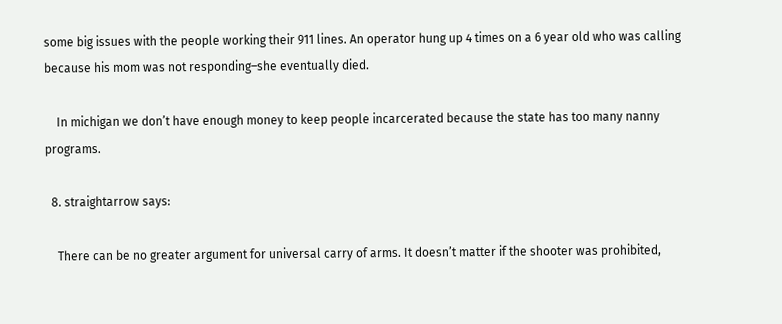some big issues with the people working their 911 lines. An operator hung up 4 times on a 6 year old who was calling because his mom was not responding–she eventually died.

    In michigan we don’t have enough money to keep people incarcerated because the state has too many nanny programs.

  8. straightarrow says:

    There can be no greater argument for universal carry of arms. It doesn’t matter if the shooter was prohibited,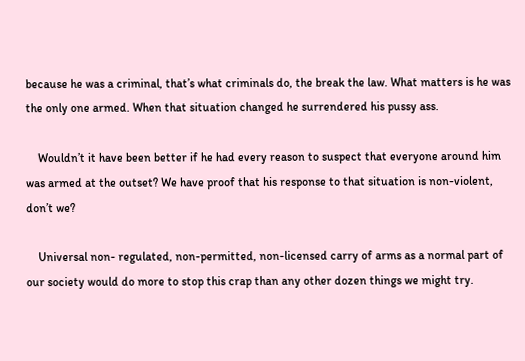because he was a criminal, that’s what criminals do, the break the law. What matters is he was the only one armed. When that situation changed he surrendered his pussy ass.

    Wouldn’t it have been better if he had every reason to suspect that everyone around him was armed at the outset? We have proof that his response to that situation is non-violent, don’t we?

    Universal non- regulated, non-permitted, non-licensed carry of arms as a normal part of our society would do more to stop this crap than any other dozen things we might try.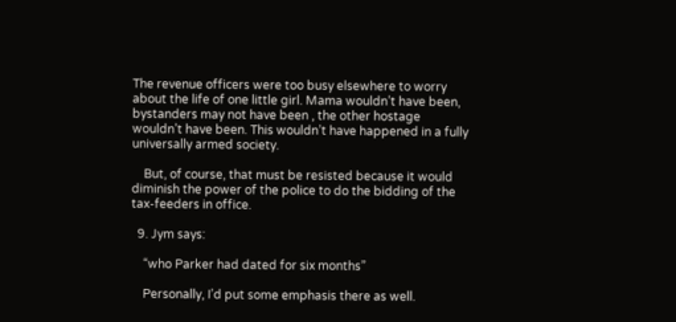The revenue officers were too busy elsewhere to worry about the life of one little girl. Mama wouldn’t have been, bystanders may not have been , the other hostage wouldn’t have been. This wouldn’t have happened in a fully universally armed society.

    But, of course, that must be resisted because it would diminish the power of the police to do the bidding of the tax-feeders in office.

  9. Jym says:

    “who Parker had dated for six months”

    Personally, I’d put some emphasis there as well.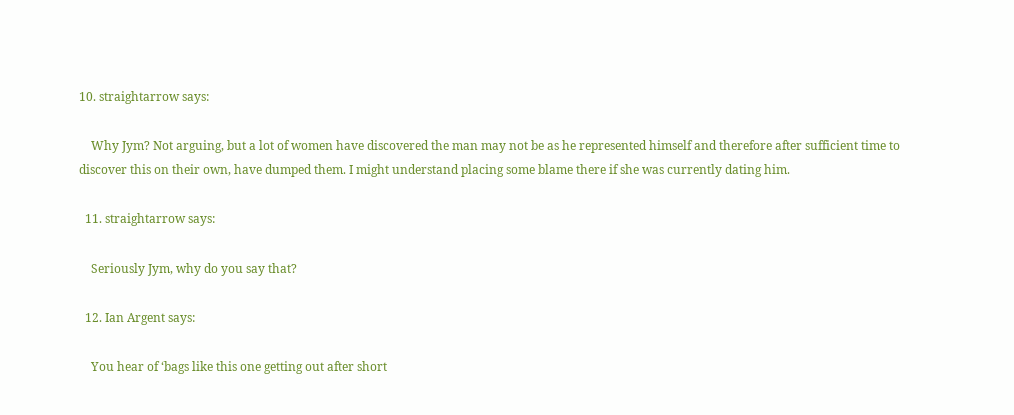10. straightarrow says:

    Why Jym? Not arguing, but a lot of women have discovered the man may not be as he represented himself and therefore after sufficient time to discover this on their own, have dumped them. I might understand placing some blame there if she was currently dating him.

  11. straightarrow says:

    Seriously Jym, why do you say that?

  12. Ian Argent says:

    You hear of ‘bags like this one getting out after short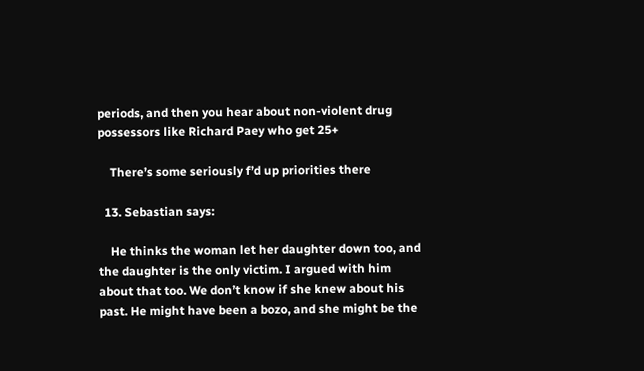periods, and then you hear about non-violent drug possessors like Richard Paey who get 25+

    There’s some seriously f’d up priorities there

  13. Sebastian says:

    He thinks the woman let her daughter down too, and the daughter is the only victim. I argued with him about that too. We don’t know if she knew about his past. He might have been a bozo, and she might be the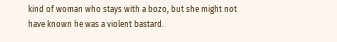kind of woman who stays with a bozo, but she might not have known he was a violent bastard.